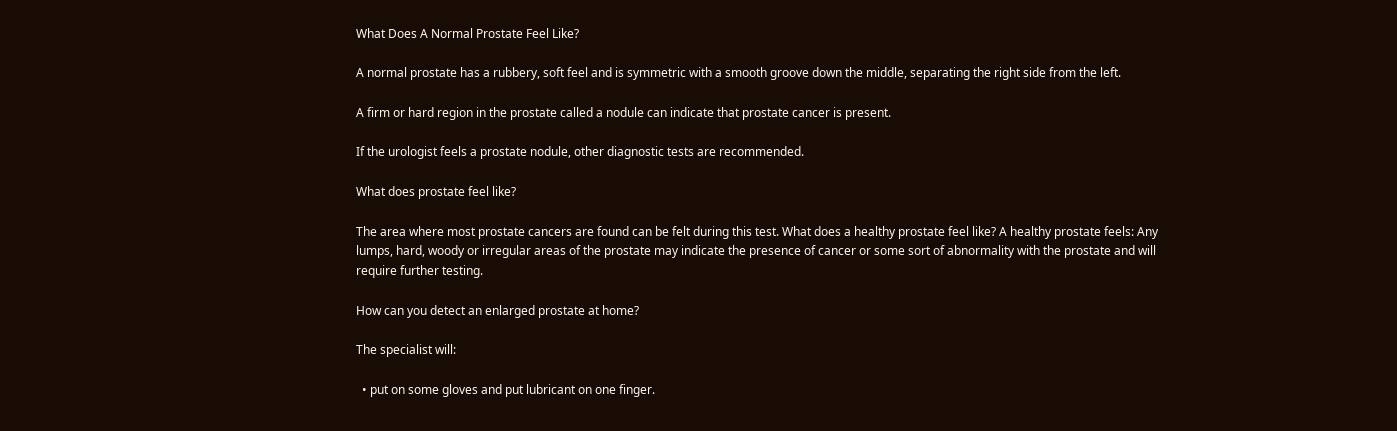What Does A Normal Prostate Feel Like?

A normal prostate has a rubbery, soft feel and is symmetric with a smooth groove down the middle, separating the right side from the left.

A firm or hard region in the prostate called a nodule can indicate that prostate cancer is present.

If the urologist feels a prostate nodule, other diagnostic tests are recommended.

What does prostate feel like?

The area where most prostate cancers are found can be felt during this test. What does a healthy prostate feel like? A healthy prostate feels: Any lumps, hard, woody or irregular areas of the prostate may indicate the presence of cancer or some sort of abnormality with the prostate and will require further testing.

How can you detect an enlarged prostate at home?

The specialist will:

  • put on some gloves and put lubricant on one finger.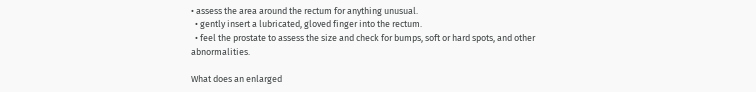• assess the area around the rectum for anything unusual.
  • gently insert a lubricated, gloved finger into the rectum.
  • feel the prostate to assess the size and check for bumps, soft or hard spots, and other abnormalities.

What does an enlarged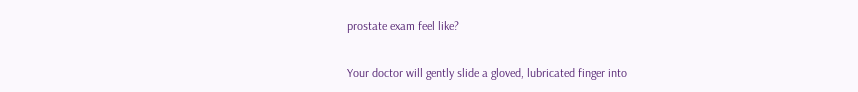prostate exam feel like?

Your doctor will gently slide a gloved, lubricated finger into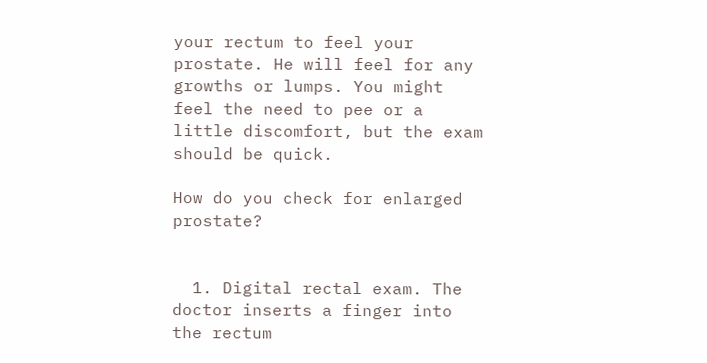your rectum to feel your prostate. He will feel for any growths or lumps. You might feel the need to pee or a little discomfort, but the exam should be quick.

How do you check for enlarged prostate?


  1. Digital rectal exam. The doctor inserts a finger into the rectum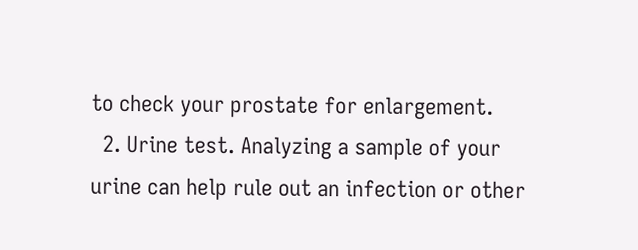to check your prostate for enlargement.
  2. Urine test. Analyzing a sample of your urine can help rule out an infection or other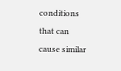conditions that can cause similar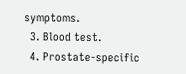symptoms.
  3. Blood test.
  4. Prostate-specific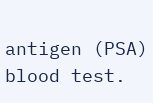antigen (PSA) blood test.